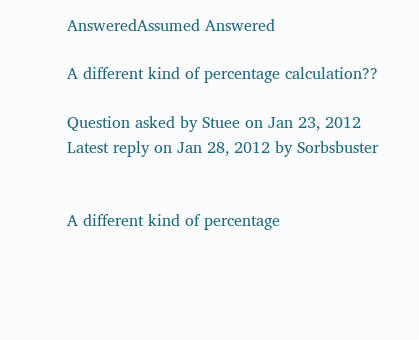AnsweredAssumed Answered

A different kind of percentage calculation??

Question asked by Stuee on Jan 23, 2012
Latest reply on Jan 28, 2012 by Sorbsbuster


A different kind of percentage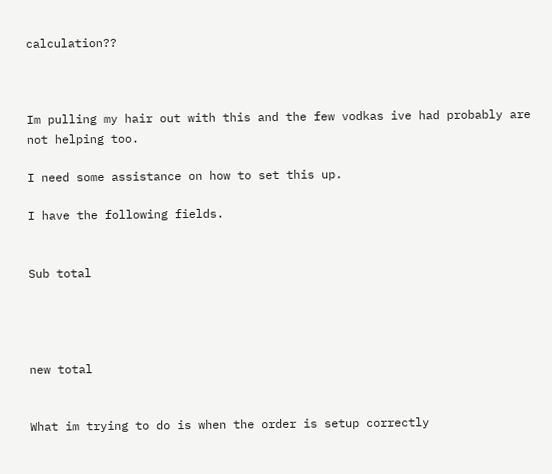calculation??



Im pulling my hair out with this and the few vodkas ive had probably are not helping too.

I need some assistance on how to set this up.

I have the following fields.


Sub total




new total


What im trying to do is when the order is setup correctly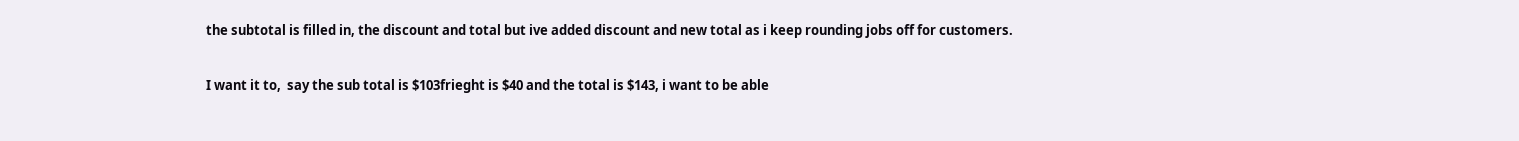the subtotal is filled in, the discount and total but ive added discount and new total as i keep rounding jobs off for customers.

I want it to,  say the sub total is $103frieght is $40 and the total is $143, i want to be able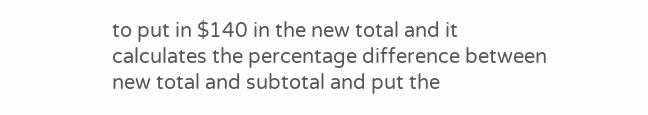to put in $140 in the new total and it calculates the percentage difference between new total and subtotal and put the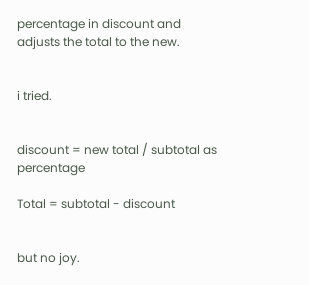percentage in discount and adjusts the total to the new.


i tried.


discount = new total / subtotal as percentage

Total = subtotal - discount


but no joy.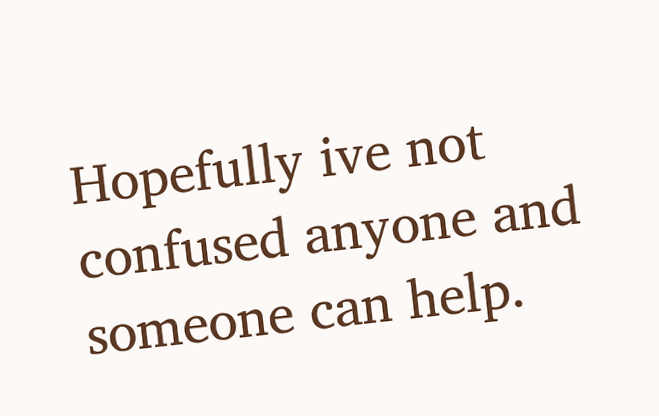Hopefully ive not confused anyone and someone can help.